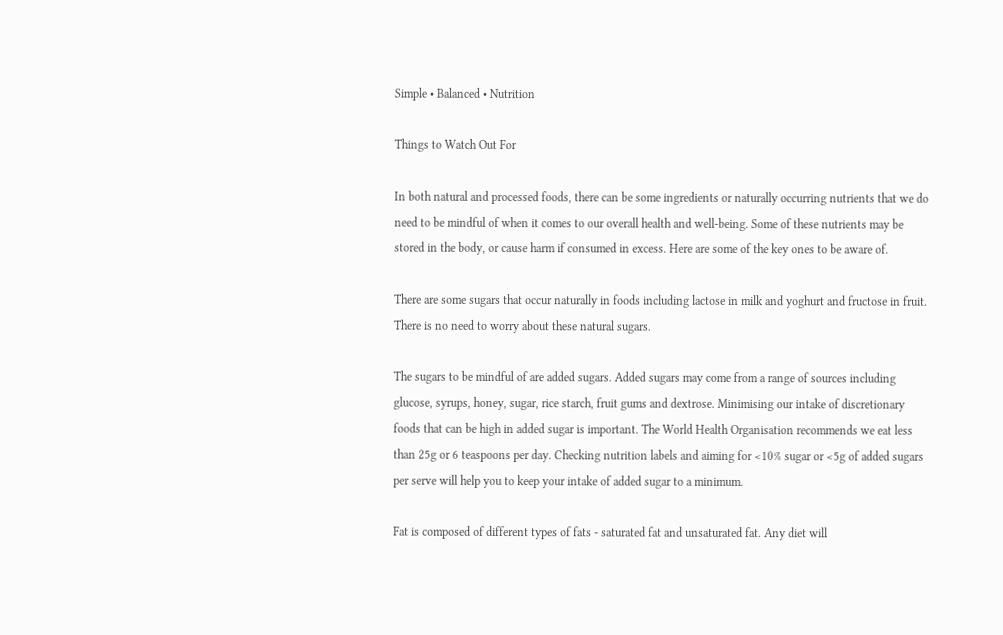Simple • Balanced • Nutrition

Things to Watch Out For

In both natural and processed foods, there can be some ingredients or naturally occurring nutrients that we do need to be mindful of when it comes to our overall health and well-being. Some of these nutrients may be stored in the body, or cause harm if consumed in excess. Here are some of the key ones to be aware of.

There are some sugars that occur naturally in foods including lactose in milk and yoghurt and fructose in fruit. There is no need to worry about these natural sugars.

The sugars to be mindful of are added sugars. Added sugars may come from a range of sources including glucose, syrups, honey, sugar, rice starch, fruit gums and dextrose. Minimising our intake of discretionary foods that can be high in added sugar is important. The World Health Organisation recommends we eat less than 25g or 6 teaspoons per day. Checking nutrition labels and aiming for <10% sugar or <5g of added sugars per serve will help you to keep your intake of added sugar to a minimum.

Fat is composed of different types of fats - saturated fat and unsaturated fat. Any diet will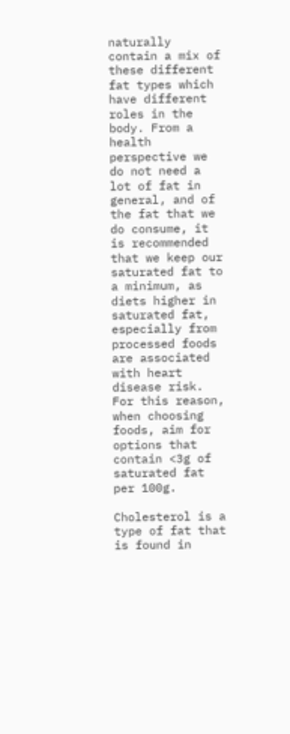naturally contain a mix of these different fat types which have different roles in the body. From a health perspective we do not need a lot of fat in general, and of the fat that we do consume, it is recommended that we keep our saturated fat to a minimum, as diets higher in saturated fat, especially from processed foods are associated with heart disease risk. For this reason, when choosing foods, aim for options that contain <3g of saturated fat per 100g.

Cholesterol is a type of fat that is found in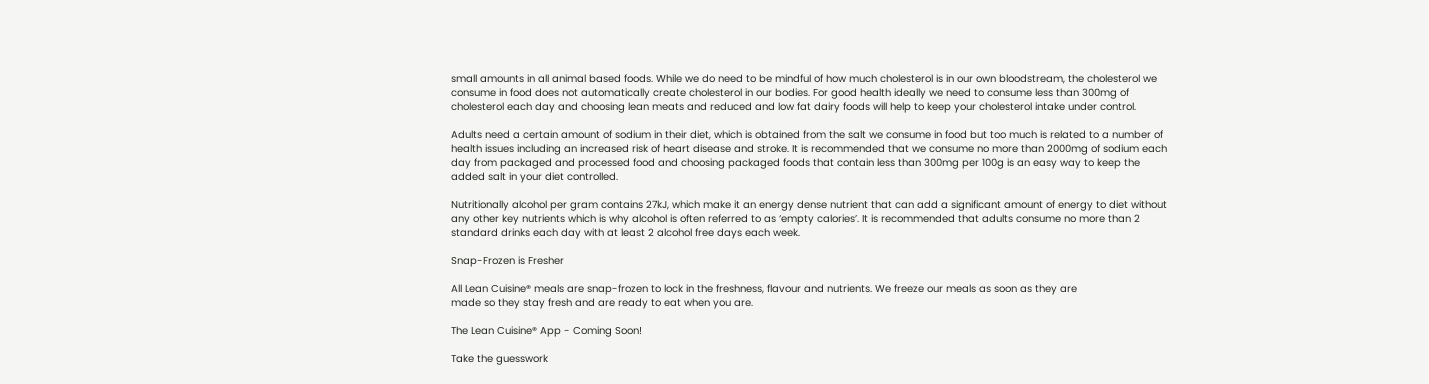small amounts in all animal based foods. While we do need to be mindful of how much cholesterol is in our own bloodstream, the cholesterol we consume in food does not automatically create cholesterol in our bodies. For good health ideally we need to consume less than 300mg of cholesterol each day and choosing lean meats and reduced and low fat dairy foods will help to keep your cholesterol intake under control.

Adults need a certain amount of sodium in their diet, which is obtained from the salt we consume in food but too much is related to a number of health issues including an increased risk of heart disease and stroke. It is recommended that we consume no more than 2000mg of sodium each day from packaged and processed food and choosing packaged foods that contain less than 300mg per 100g is an easy way to keep the added salt in your diet controlled.

Nutritionally alcohol per gram contains 27kJ, which make it an energy dense nutrient that can add a significant amount of energy to diet without any other key nutrients which is why alcohol is often referred to as ‘empty calories’. It is recommended that adults consume no more than 2 standard drinks each day with at least 2 alcohol free days each week.

Snap-Frozen is Fresher

All Lean Cuisine® meals are snap-frozen to lock in the freshness, flavour and nutrients. We freeze our meals as soon as they are
made so they stay fresh and are ready to eat when you are.

The Lean Cuisine® App - Coming Soon!

Take the guesswork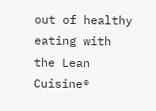out of healthy eating with the Lean Cuisine®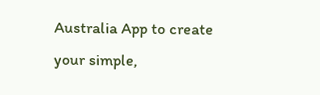Australia App to create your simple,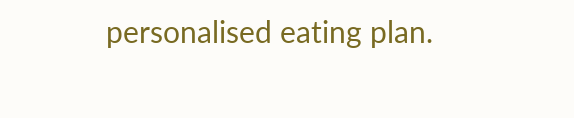personalised eating plan.